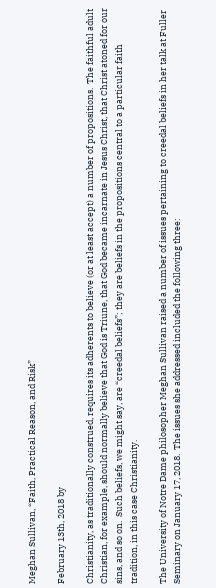Meghan Sullivan, “Faith, Practical Reason, and Risk”

February 13th, 2018 by

Christianity, as traditionally construed, requires its adherents to believe (or at least accept) a number of propositions.  The faithful adult Christian, for example, should normally believe that God is Triune, that God became incarnate in Jesus Christ, that Christ atoned for our sins, and so on.  Such beliefs, we might say, are “creedal beliefs”; they are beliefs in the propositions central to a particular faith tradition, in this case Christianity.

The University of Notre Dame philosopher Meghan Sullivan raised a number of issues pertaining to creedal beliefs in her talk at Fuller Seminary on January 17, 2018.  The issues she addressed included the following three: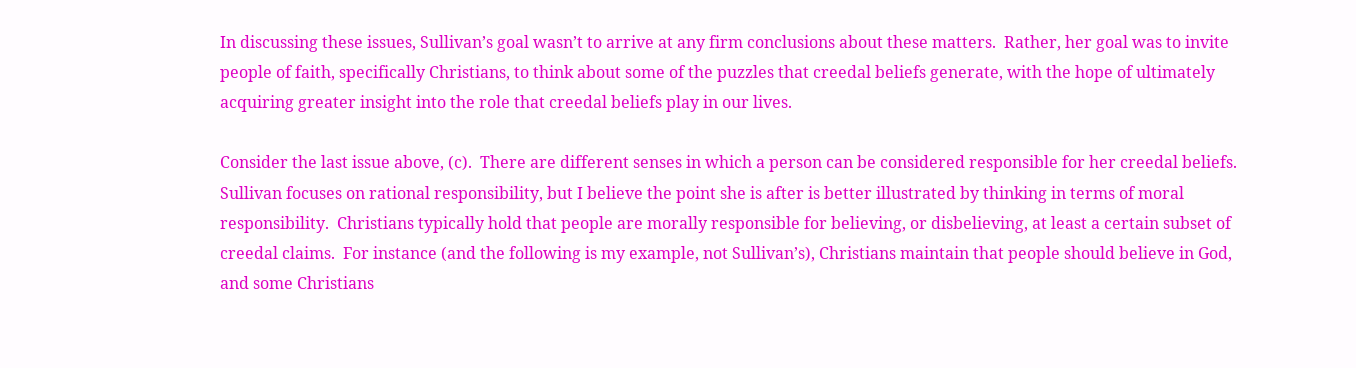In discussing these issues, Sullivan’s goal wasn’t to arrive at any firm conclusions about these matters.  Rather, her goal was to invite people of faith, specifically Christians, to think about some of the puzzles that creedal beliefs generate, with the hope of ultimately acquiring greater insight into the role that creedal beliefs play in our lives.

Consider the last issue above, (c).  There are different senses in which a person can be considered responsible for her creedal beliefs.  Sullivan focuses on rational responsibility, but I believe the point she is after is better illustrated by thinking in terms of moral responsibility.  Christians typically hold that people are morally responsible for believing, or disbelieving, at least a certain subset of creedal claims.  For instance (and the following is my example, not Sullivan’s), Christians maintain that people should believe in God, and some Christians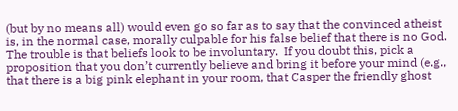(but by no means all) would even go so far as to say that the convinced atheist is, in the normal case, morally culpable for his false belief that there is no God.  The trouble is that beliefs look to be involuntary.  If you doubt this, pick a proposition that you don’t currently believe and bring it before your mind (e.g., that there is a big pink elephant in your room, that Casper the friendly ghost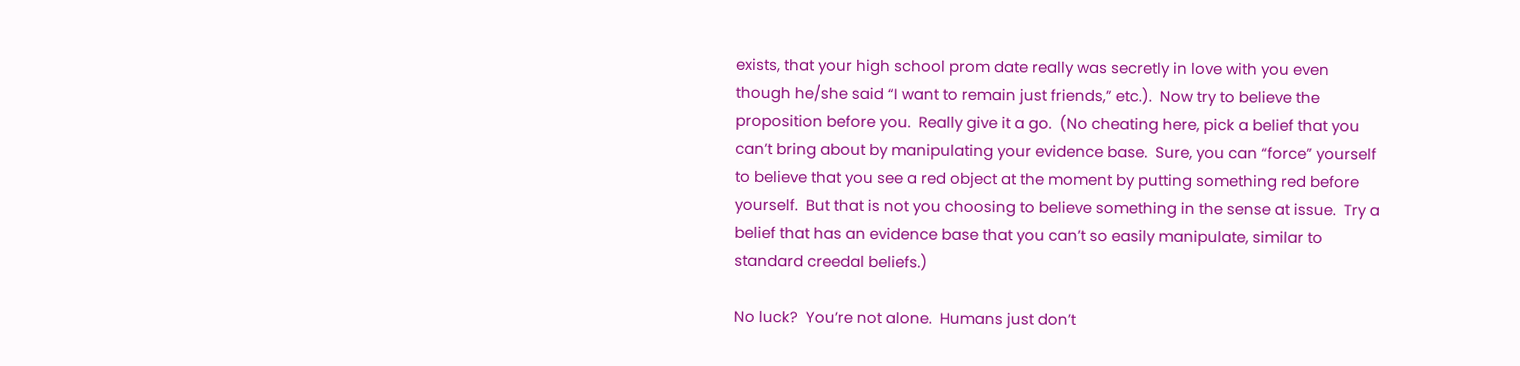exists, that your high school prom date really was secretly in love with you even though he/she said “I want to remain just friends,” etc.).  Now try to believe the proposition before you.  Really give it a go.  (No cheating here, pick a belief that you can’t bring about by manipulating your evidence base.  Sure, you can “force” yourself to believe that you see a red object at the moment by putting something red before yourself.  But that is not you choosing to believe something in the sense at issue.  Try a belief that has an evidence base that you can’t so easily manipulate, similar to standard creedal beliefs.)

No luck?  You’re not alone.  Humans just don’t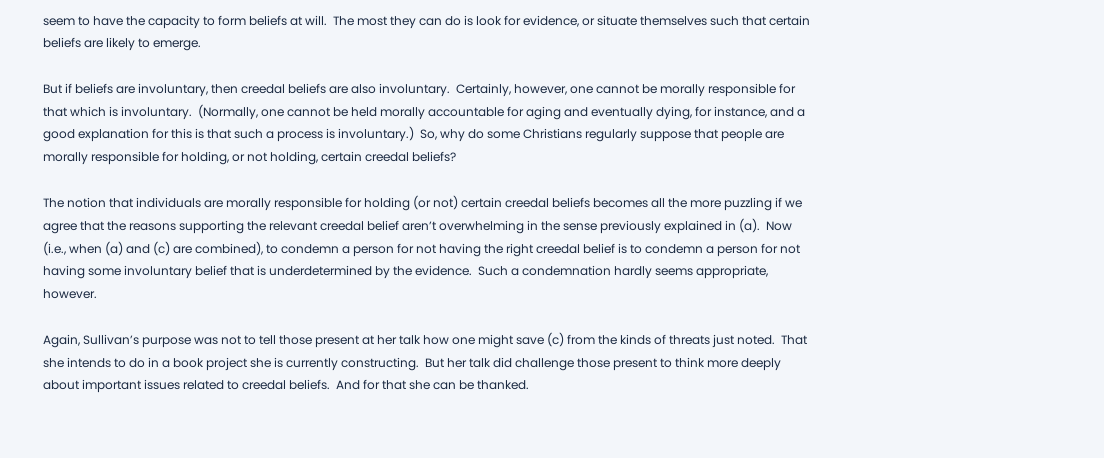seem to have the capacity to form beliefs at will.  The most they can do is look for evidence, or situate themselves such that certain beliefs are likely to emerge.

But if beliefs are involuntary, then creedal beliefs are also involuntary.  Certainly, however, one cannot be morally responsible for that which is involuntary.  (Normally, one cannot be held morally accountable for aging and eventually dying, for instance, and a good explanation for this is that such a process is involuntary.)  So, why do some Christians regularly suppose that people are morally responsible for holding, or not holding, certain creedal beliefs?

The notion that individuals are morally responsible for holding (or not) certain creedal beliefs becomes all the more puzzling if we agree that the reasons supporting the relevant creedal belief aren’t overwhelming in the sense previously explained in (a).  Now (i.e., when (a) and (c) are combined), to condemn a person for not having the right creedal belief is to condemn a person for not having some involuntary belief that is underdetermined by the evidence.  Such a condemnation hardly seems appropriate, however.

Again, Sullivan’s purpose was not to tell those present at her talk how one might save (c) from the kinds of threats just noted.  That she intends to do in a book project she is currently constructing.  But her talk did challenge those present to think more deeply about important issues related to creedal beliefs.  And for that she can be thanked.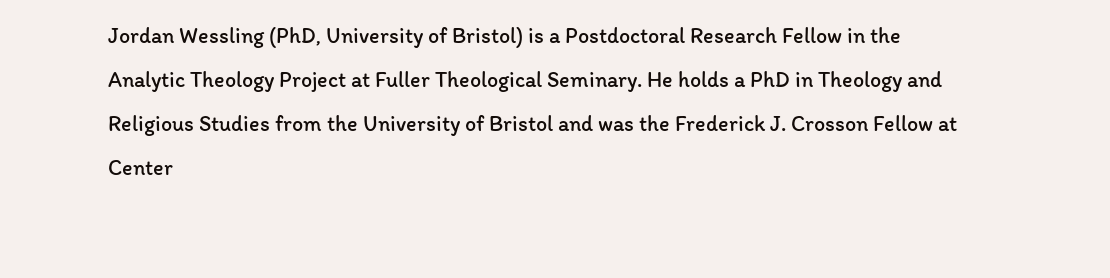Jordan Wessling (PhD, University of Bristol) is a Postdoctoral Research Fellow in the Analytic Theology Project at Fuller Theological Seminary. He holds a PhD in Theology and Religious Studies from the University of Bristol and was the Frederick J. Crosson Fellow at Center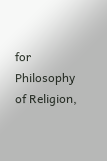for Philosophy of Religion,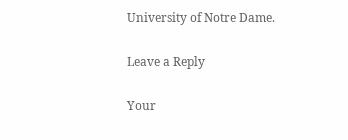University of Notre Dame.

Leave a Reply

Your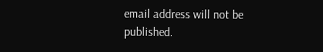email address will not be published.